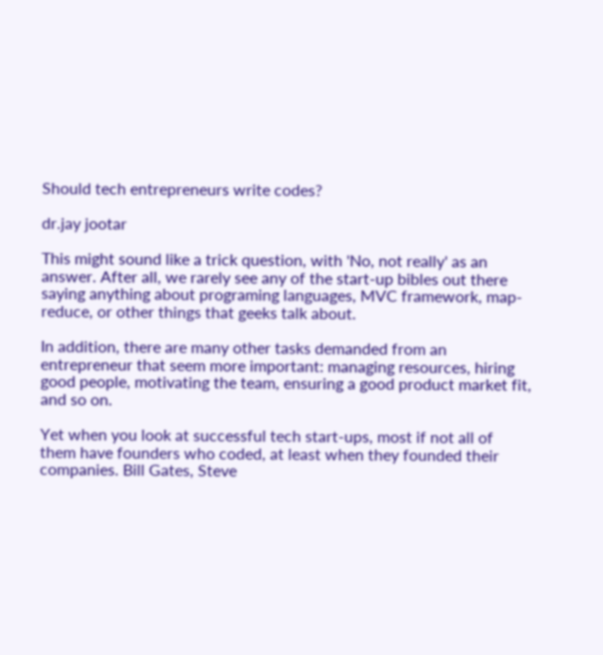Should tech entrepreneurs write codes?

dr.jay jootar

This might sound like a trick question, with 'No, not really' as an answer. After all, we rarely see any of the start-up bibles out there saying anything about programing languages, MVC framework, map-reduce, or other things that geeks talk about.

In addition, there are many other tasks demanded from an entrepreneur that seem more important: managing resources, hiring good people, motivating the team, ensuring a good product market fit, and so on.

Yet when you look at successful tech start-ups, most if not all of them have founders who coded, at least when they founded their companies. Bill Gates, Steve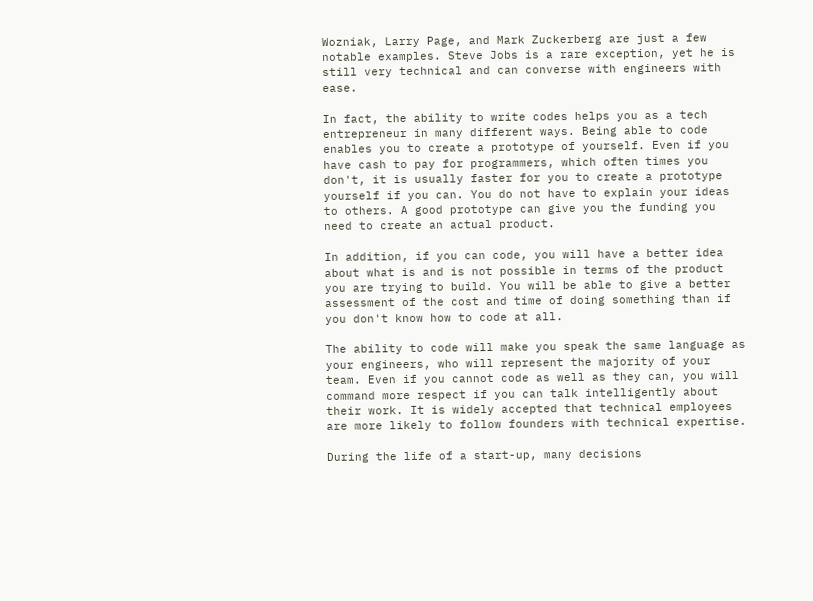Wozniak, Larry Page, and Mark Zuckerberg are just a few notable examples. Steve Jobs is a rare exception, yet he is still very technical and can converse with engineers with ease.

In fact, the ability to write codes helps you as a tech entrepreneur in many different ways. Being able to code enables you to create a prototype of yourself. Even if you have cash to pay for programmers, which often times you don't, it is usually faster for you to create a prototype yourself if you can. You do not have to explain your ideas to others. A good prototype can give you the funding you need to create an actual product.

In addition, if you can code, you will have a better idea about what is and is not possible in terms of the product you are trying to build. You will be able to give a better assessment of the cost and time of doing something than if you don't know how to code at all.

The ability to code will make you speak the same language as your engineers, who will represent the majority of your team. Even if you cannot code as well as they can, you will command more respect if you can talk intelligently about their work. It is widely accepted that technical employees are more likely to follow founders with technical expertise.

During the life of a start-up, many decisions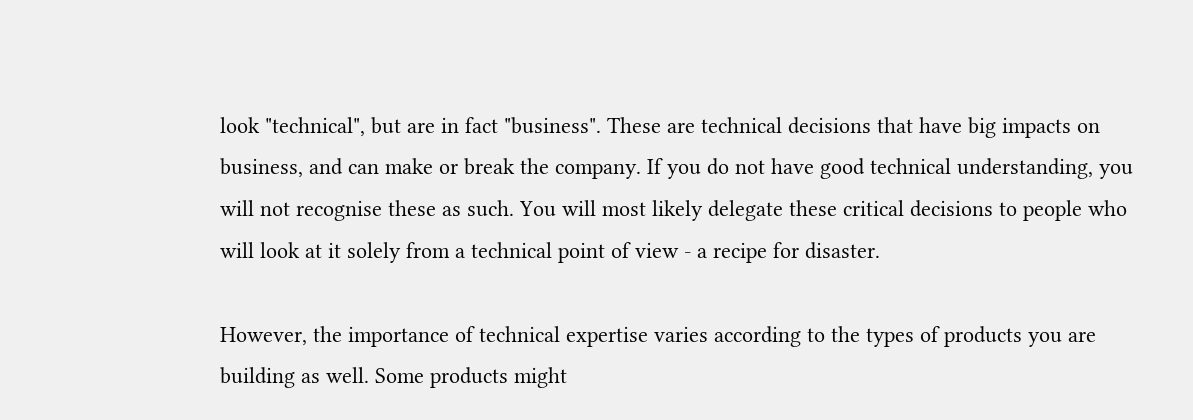look "technical", but are in fact "business". These are technical decisions that have big impacts on business, and can make or break the company. If you do not have good technical understanding, you will not recognise these as such. You will most likely delegate these critical decisions to people who will look at it solely from a technical point of view - a recipe for disaster.

However, the importance of technical expertise varies according to the types of products you are building as well. Some products might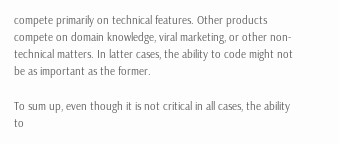compete primarily on technical features. Other products compete on domain knowledge, viral marketing, or other non-technical matters. In latter cases, the ability to code might not be as important as the former.

To sum up, even though it is not critical in all cases, the ability to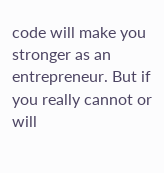code will make you stronger as an entrepreneur. But if you really cannot or will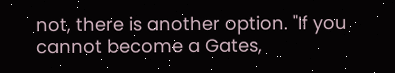not, there is another option. "If you cannot become a Gates,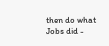then do what Jobs did -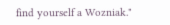find yourself a Wozniak."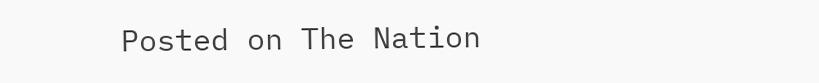Posted on The Nation